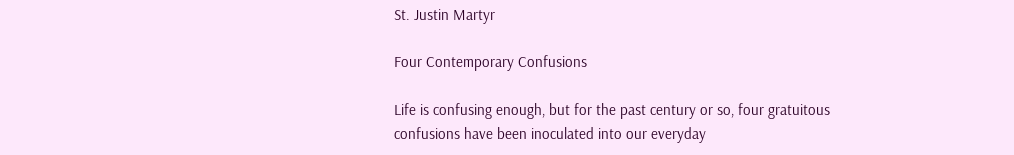St. Justin Martyr

Four Contemporary Confusions

Life is confusing enough, but for the past century or so, four gratuitous confusions have been inoculated into our everyday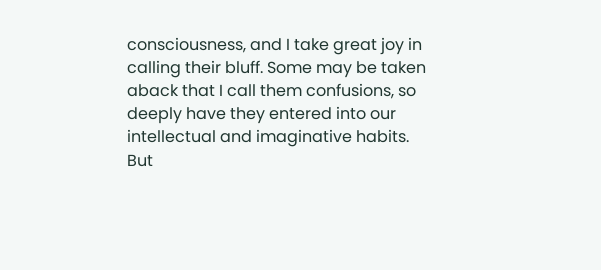consciousness, and I take great joy in calling their bluff. Some may be taken aback that I call them confusions, so deeply have they entered into our intellectual and imaginative habits. But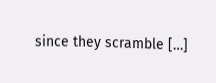since they scramble […]